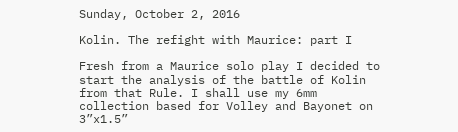Sunday, October 2, 2016

Kolin. The refight with Maurice: part I

Fresh from a Maurice solo play I decided to start the analysis of the battle of Kolin from that Rule. I shall use my 6mm collection based for Volley and Bayonet on 3”x1.5”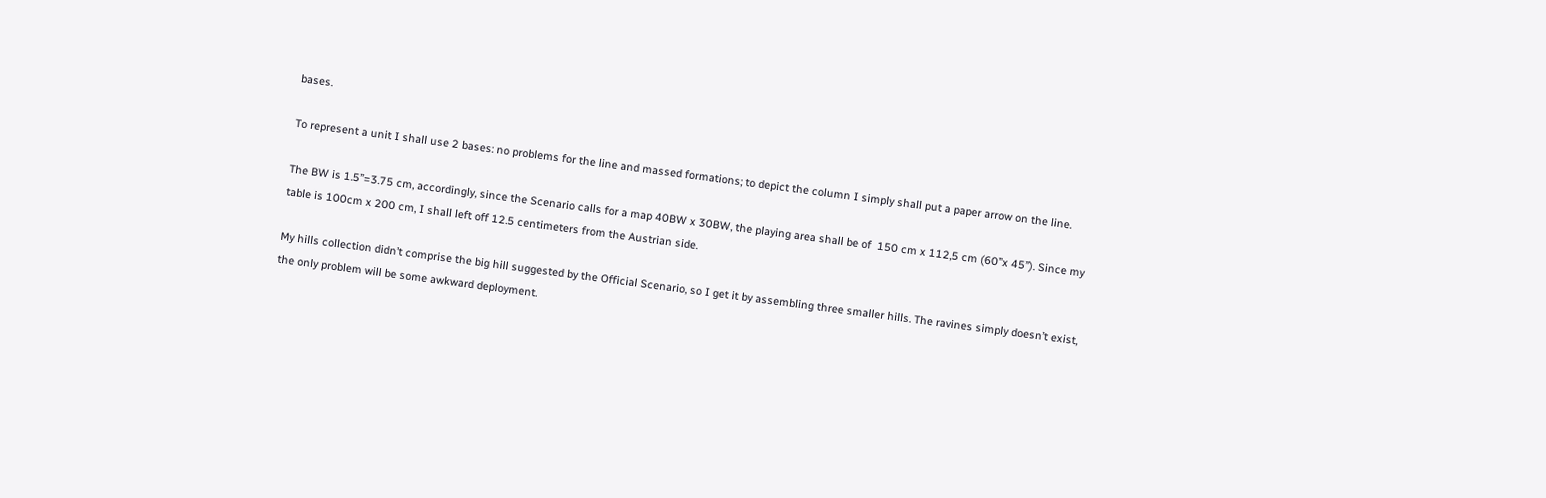bases.

To represent a unit I shall use 2 bases: no problems for the line and massed formations; to depict the column I simply shall put a paper arrow on the line.

The BW is 1.5”=3.75 cm, accordingly, since the Scenario calls for a map 40BW x 30BW, the playing area shall be of  150 cm x 112,5 cm (60”x 45”). Since my table is 100cm x 200 cm, I shall left off 12.5 centimeters from the Austrian side.

My hills collection didn’t comprise the big hill suggested by the Official Scenario, so I get it by assembling three smaller hills. The ravines simply doesn’t exist, the only problem will be some awkward deployment.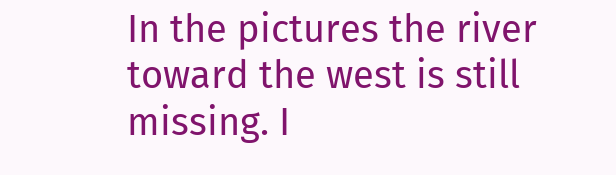In the pictures the river toward the west is still missing. I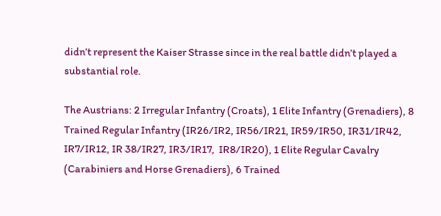didn’t represent the Kaiser Strasse since in the real battle didn’t played a substantial role.

The Austrians: 2 Irregular Infantry (Croats), 1 Elite Infantry (Grenadiers), 8 Trained Regular Infantry (IR26/IR2, IR56/IR21, IR59/IR50, IR31/IR42, IR7/IR12, IR 38/IR27, IR3/IR17,  IR8/IR20), 1 Elite Regular Cavalry (Carabiniers and Horse Grenadiers), 6 Trained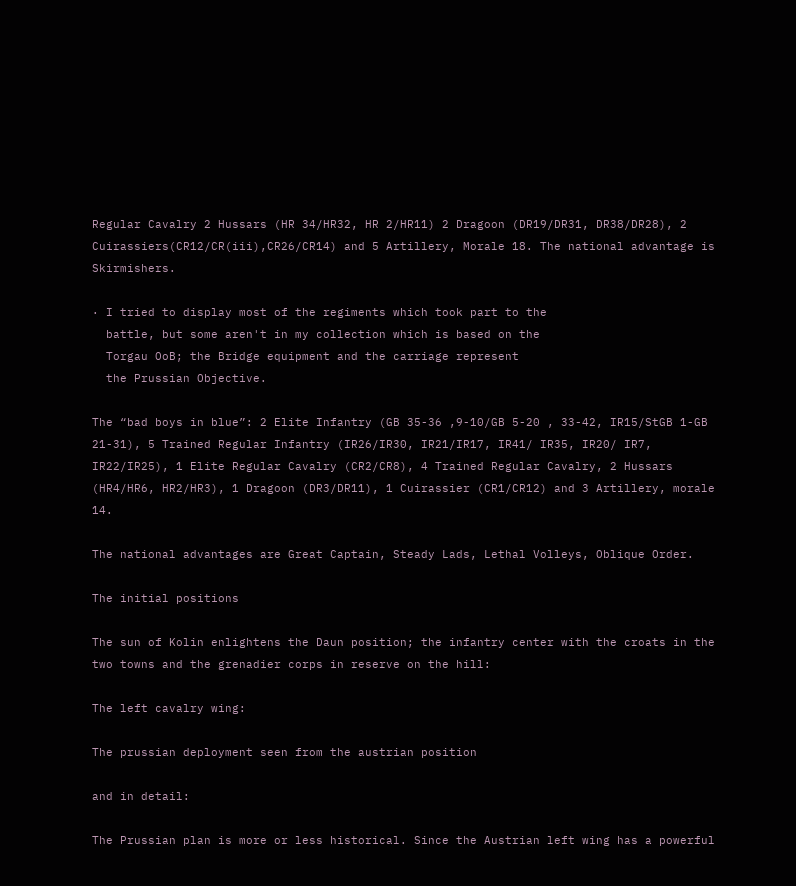Regular Cavalry 2 Hussars (HR 34/HR32, HR 2/HR11) 2 Dragoon (DR19/DR31, DR38/DR28), 2 Cuirassiers(CR12/CR(iii),CR26/CR14) and 5 Artillery, Morale 18. The national advantage is Skirmishers.

· I tried to display most of the regiments which took part to the
  battle, but some aren't in my collection which is based on the
  Torgau OoB; the Bridge equipment and the carriage represent
  the Prussian Objective.

The “bad boys in blue”: 2 Elite Infantry (GB 35-36 ,9-10/GB 5-20 , 33-42, IR15/StGB 1-GB 21-31), 5 Trained Regular Infantry (IR26/IR30, IR21/IR17, IR41/ IR35, IR20/ IR7, IR22/IR25), 1 Elite Regular Cavalry (CR2/CR8), 4 Trained Regular Cavalry, 2 Hussars (HR4/HR6, HR2/HR3), 1 Dragoon (DR3/DR11), 1 Cuirassier (CR1/CR12) and 3 Artillery, morale 14.

The national advantages are Great Captain, Steady Lads, Lethal Volleys, Oblique Order.

The initial positions

The sun of Kolin enlightens the Daun position; the infantry center with the croats in the two towns and the grenadier corps in reserve on the hill:

The left cavalry wing:

The prussian deployment seen from the austrian position

and in detail:

The Prussian plan is more or less historical. Since the Austrian left wing has a powerful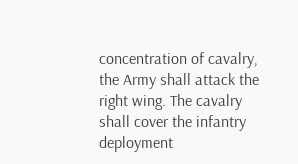concentration of cavalry, the Army shall attack the right wing. The cavalry shall cover the infantry deployment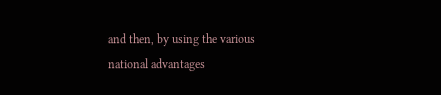and then, by using the various national advantages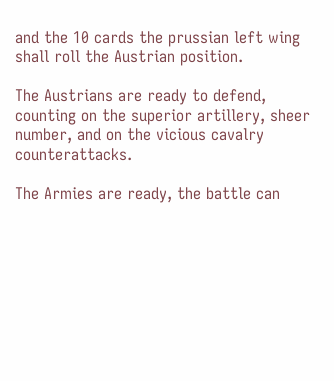and the 10 cards the prussian left wing shall roll the Austrian position.

The Austrians are ready to defend, counting on the superior artillery, sheer number, and on the vicious cavalry counterattacks.

The Armies are ready, the battle can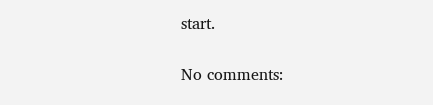start.

No comments: